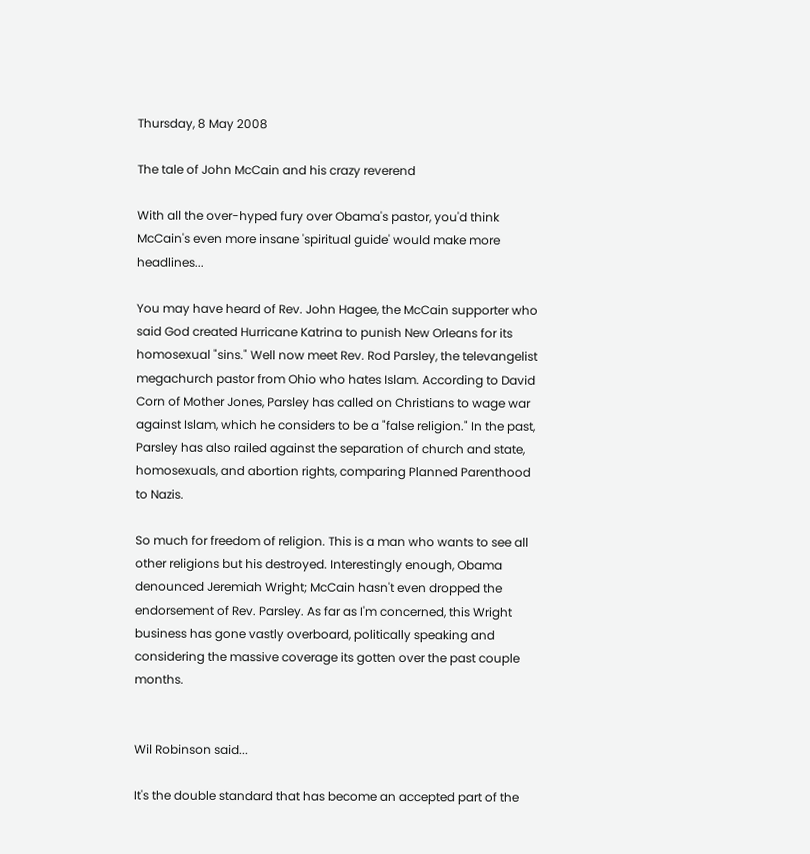Thursday, 8 May 2008

The tale of John McCain and his crazy reverend

With all the over-hyped fury over Obama's pastor, you'd think McCain's even more insane 'spiritual guide' would make more headlines...

You may have heard of Rev. John Hagee, the McCain supporter who said God created Hurricane Katrina to punish New Orleans for its homosexual "sins." Well now meet Rev. Rod Parsley, the televangelist megachurch pastor from Ohio who hates Islam. According to David Corn of Mother Jones, Parsley has called on Christians to wage war against Islam, which he considers to be a "false religion." In the past, Parsley has also railed against the separation of church and state, homosexuals, and abortion rights, comparing Planned Parenthood to Nazis.

So much for freedom of religion. This is a man who wants to see all other religions but his destroyed. Interestingly enough, Obama denounced Jeremiah Wright; McCain hasn't even dropped the endorsement of Rev. Parsley. As far as I'm concerned, this Wright business has gone vastly overboard, politically speaking and considering the massive coverage its gotten over the past couple months.


Wil Robinson said...

It's the double standard that has become an accepted part of the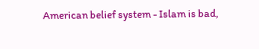American belief system - Islam is bad,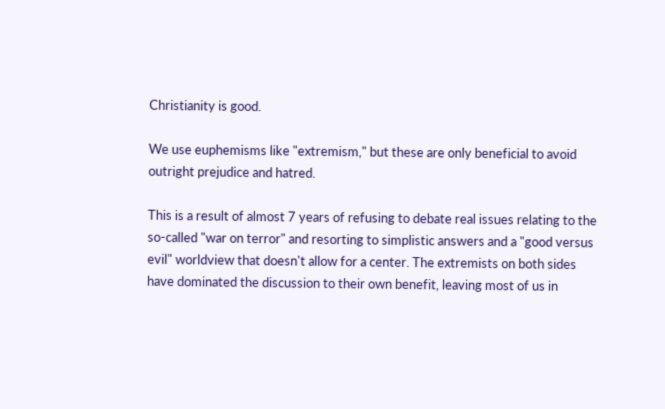Christianity is good.

We use euphemisms like "extremism," but these are only beneficial to avoid outright prejudice and hatred.

This is a result of almost 7 years of refusing to debate real issues relating to the so-called "war on terror" and resorting to simplistic answers and a "good versus evil" worldview that doesn't allow for a center. The extremists on both sides have dominated the discussion to their own benefit, leaving most of us in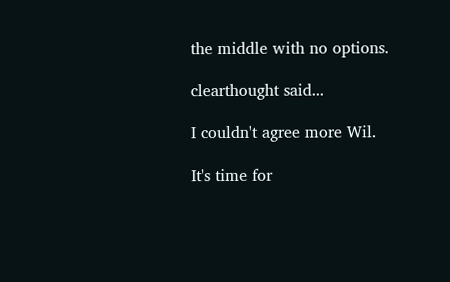the middle with no options.

clearthought said...

I couldn't agree more Wil.

It's time for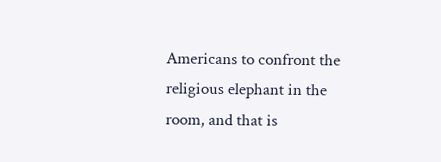Americans to confront the religious elephant in the room, and that is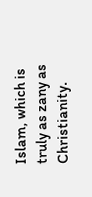Islam, which is truly as zany as Christianity.